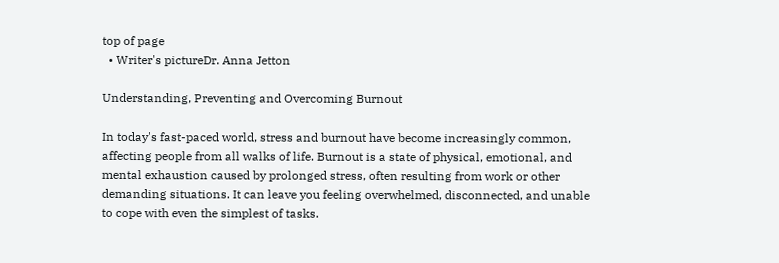top of page
  • Writer's pictureDr. Anna Jetton

Understanding, Preventing and Overcoming Burnout

In today's fast-paced world, stress and burnout have become increasingly common, affecting people from all walks of life. Burnout is a state of physical, emotional, and mental exhaustion caused by prolonged stress, often resulting from work or other demanding situations. It can leave you feeling overwhelmed, disconnected, and unable to cope with even the simplest of tasks.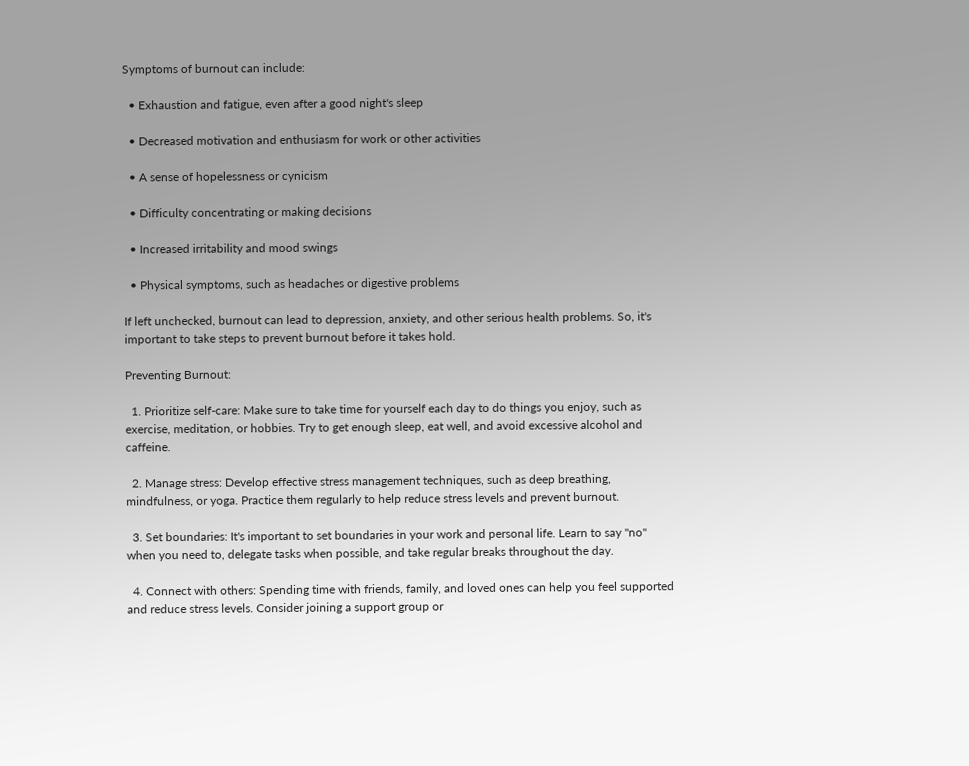Symptoms of burnout can include:

  • Exhaustion and fatigue, even after a good night's sleep

  • Decreased motivation and enthusiasm for work or other activities

  • A sense of hopelessness or cynicism

  • Difficulty concentrating or making decisions

  • Increased irritability and mood swings

  • Physical symptoms, such as headaches or digestive problems

If left unchecked, burnout can lead to depression, anxiety, and other serious health problems. So, it's important to take steps to prevent burnout before it takes hold.

Preventing Burnout:

  1. Prioritize self-care: Make sure to take time for yourself each day to do things you enjoy, such as exercise, meditation, or hobbies. Try to get enough sleep, eat well, and avoid excessive alcohol and caffeine.

  2. Manage stress: Develop effective stress management techniques, such as deep breathing, mindfulness, or yoga. Practice them regularly to help reduce stress levels and prevent burnout.

  3. Set boundaries: It's important to set boundaries in your work and personal life. Learn to say "no" when you need to, delegate tasks when possible, and take regular breaks throughout the day.

  4. Connect with others: Spending time with friends, family, and loved ones can help you feel supported and reduce stress levels. Consider joining a support group or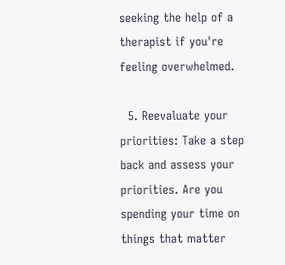seeking the help of a therapist if you're feeling overwhelmed.

  5. Reevaluate your priorities: Take a step back and assess your priorities. Are you spending your time on things that matter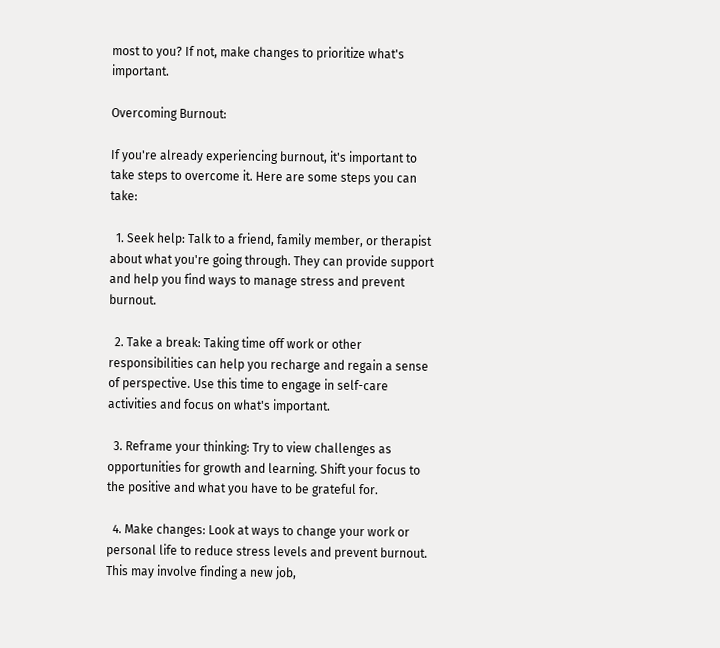most to you? If not, make changes to prioritize what's important.

Overcoming Burnout:

If you're already experiencing burnout, it's important to take steps to overcome it. Here are some steps you can take:

  1. Seek help: Talk to a friend, family member, or therapist about what you're going through. They can provide support and help you find ways to manage stress and prevent burnout.

  2. Take a break: Taking time off work or other responsibilities can help you recharge and regain a sense of perspective. Use this time to engage in self-care activities and focus on what's important.

  3. Reframe your thinking: Try to view challenges as opportunities for growth and learning. Shift your focus to the positive and what you have to be grateful for.

  4. Make changes: Look at ways to change your work or personal life to reduce stress levels and prevent burnout. This may involve finding a new job,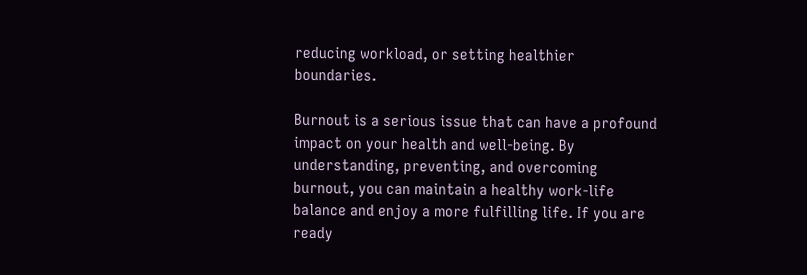reducing workload, or setting healthier boundaries.

Burnout is a serious issue that can have a profound impact on your health and well-being. By understanding, preventing, and overcoming burnout, you can maintain a healthy work-life balance and enjoy a more fulfilling life. If you are ready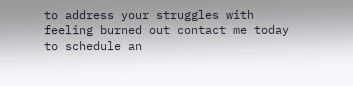to address your struggles with feeling burned out contact me today to schedule an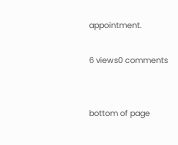appointment.

6 views0 comments


bottom of page